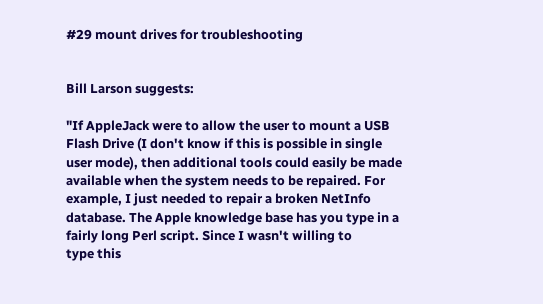#29 mount drives for troubleshooting


Bill Larson suggests:

"If AppleJack were to allow the user to mount a USB
Flash Drive (I don't know if this is possible in single
user mode), then additional tools could easily be made
available when the system needs to be repaired. For
example, I just needed to repair a broken NetInfo
database. The Apple knowledge base has you type in a
fairly long Perl script. Since I wasn't willing to
type this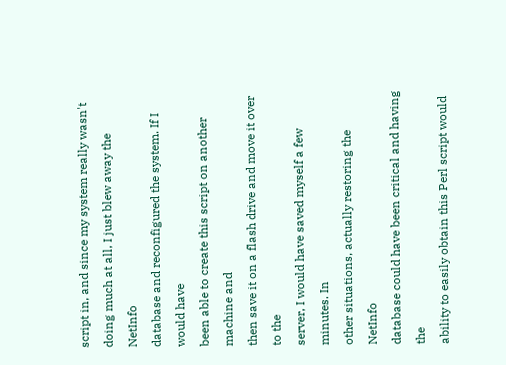script in, and since my system really wasn't
doing much at all, I just blew away the NetInfo
database and reconfigured the system. If I would have
been able to create this script on another machine and
then save it on a flash drive and move it over to the
server, I would have saved myself a few minutes. In
other situations, actually restoring the NetInfo
database could have been critical and having the
ability to easily obtain this Perl script would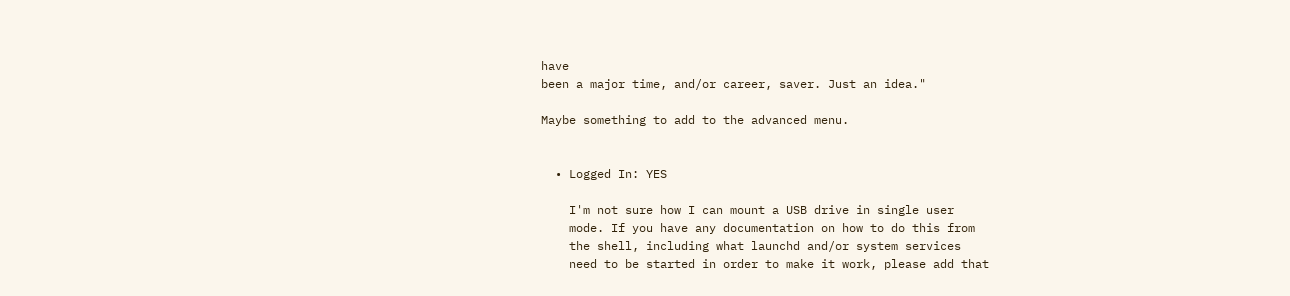have
been a major time, and/or career, saver. Just an idea."

Maybe something to add to the advanced menu.


  • Logged In: YES

    I'm not sure how I can mount a USB drive in single user
    mode. If you have any documentation on how to do this from
    the shell, including what launchd and/or system services
    need to be started in order to make it work, please add that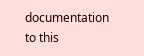documentation to this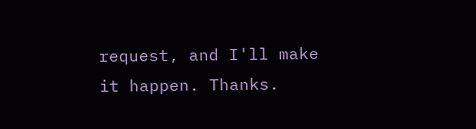request, and I'll make it happen. Thanks.